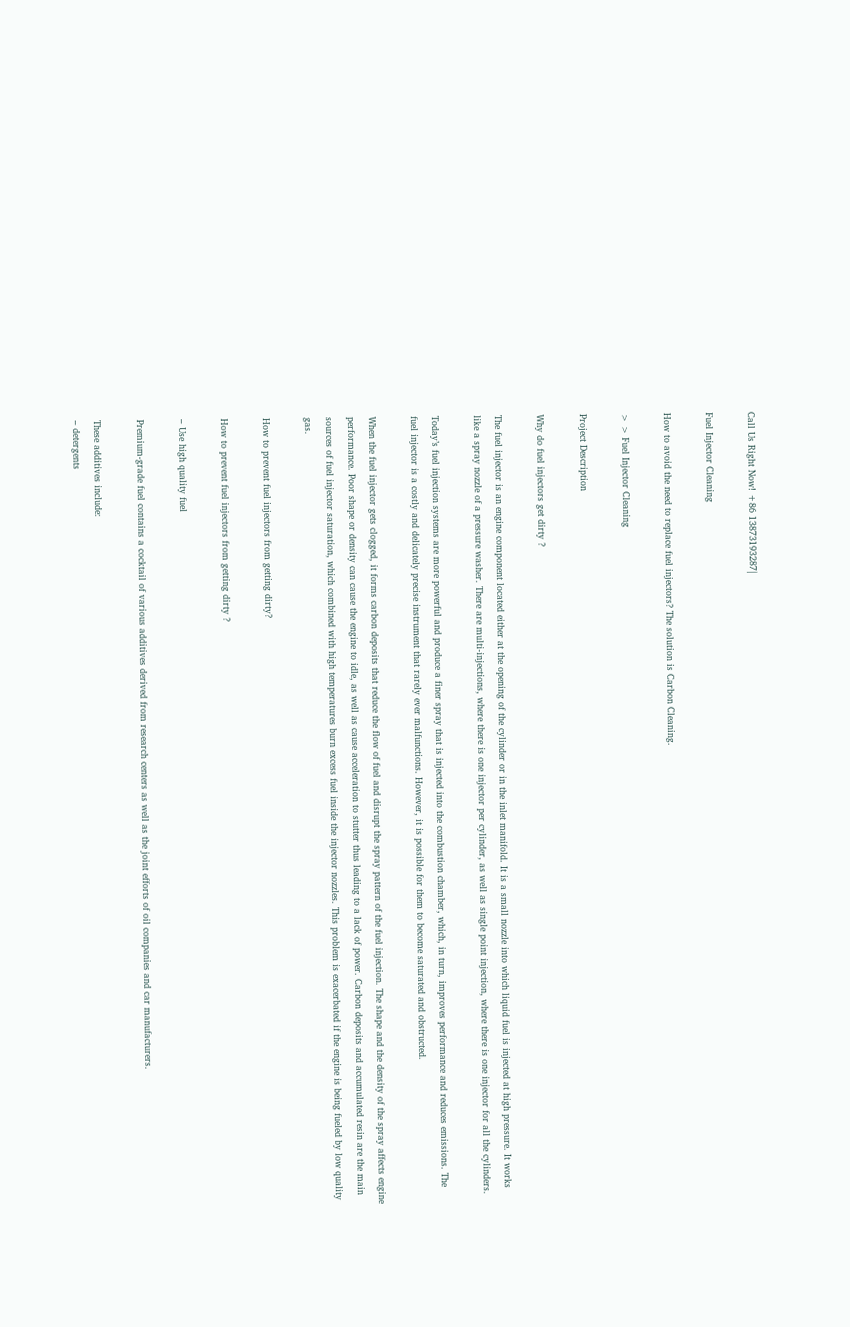Call Us Right Now! +86 13873193287|

Fuel Injector Cleaning

How to avoid the need to replace fuel injectors? The solution is Carbon Cleaning.

> > Fuel Injector Cleaning

Project Description

Why do fuel injectors get dirty ?

The fuel injector is an engine component located either at the opening of the cylinder or in the inlet manifold. It is a small nozzle into which liquid fuel is injected at high pressure. It works like a spray nozzle of a pressure washer. There are multi-injections, where there is one injector per cylinder, as well as single point injection, where there is one injector for all the cylinders.

Today’s fuel injection systems are more powerful and produce a finer spray that is injected into the combustion chamber, which, in turn, improves performance and reduces emissions. The fuel injector is a costly and delicately precise instrument that rarely ever malfunctions. However, it is possible for them to become saturated and obstructed.

When the fuel injector gets clogged, it forms carbon deposits that reduce the flow of fuel and disrupt the spray pattern of the fuel injection. The shape and the density of the spray affects engine performance. Poor shape or density can cause the engine to idle, as well as cause acceleration to stutter thus leading to a lack of power. Carbon deposits and accumulated resin are the main sources of fuel injector saturation, which combined with high temperatures burn excess fuel inside the injector nozzles. This problem is exacerbated if the engine is being fueled by low quality gas.

How to prevent fuel injectors from getting dirty?

How to prevent fuel injectors from getting dirty ?

– Use high quality fuel

Premium-grade fuel contains a cocktail of various additives derived from research centers as well as the joint efforts of oil companies and car manufacturers.

These additives include:
– detergents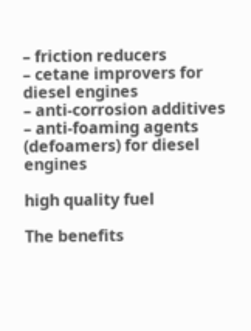– friction reducers
– cetane improvers for diesel engines
– anti-corrosion additives
– anti-foaming agents (defoamers) for diesel engines

high quality fuel

The benefits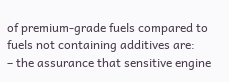of premium-grade fuels compared to fuels not containing additives are:
– the assurance that sensitive engine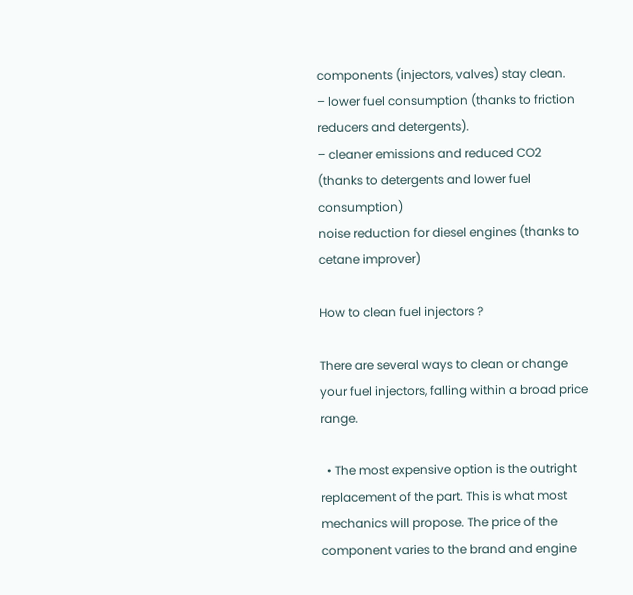components (injectors, valves) stay clean.
– lower fuel consumption (thanks to friction reducers and detergents).
– cleaner emissions and reduced CO2 (thanks to detergents and lower fuel consumption)
noise reduction for diesel engines (thanks to cetane improver)

How to clean fuel injectors ?

There are several ways to clean or change your fuel injectors, falling within a broad price range.

  • The most expensive option is the outright replacement of the part. This is what most mechanics will propose. The price of the component varies to the brand and engine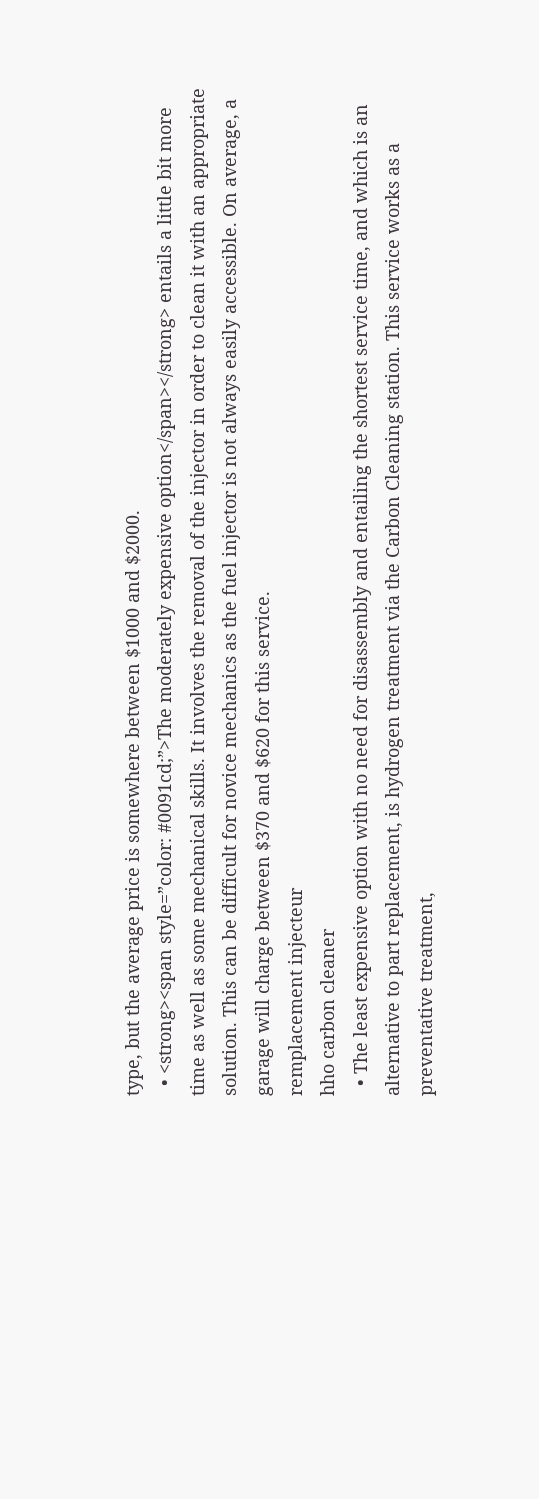type, but the average price is somewhere between $1000 and $2000.
  • <strong><span style=”color: #0091cd;”>The moderately expensive option</span></strong> entails a little bit more time as well as some mechanical skills. It involves the removal of the injector in order to clean it with an appropriate solution. This can be difficult for novice mechanics as the fuel injector is not always easily accessible. On average, a garage will charge between $370 and $620 for this service.
remplacement injecteur
hho carbon cleaner
  • The least expensive option with no need for disassembly and entailing the shortest service time, and which is an alternative to part replacement, is hydrogen treatment via the Carbon Cleaning station. This service works as a preventative treatment,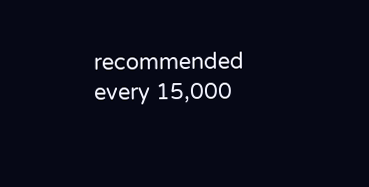recommended every 15,000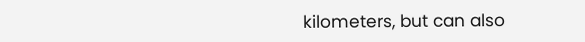kilometers, but can also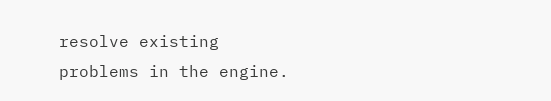resolve existing problems in the engine.